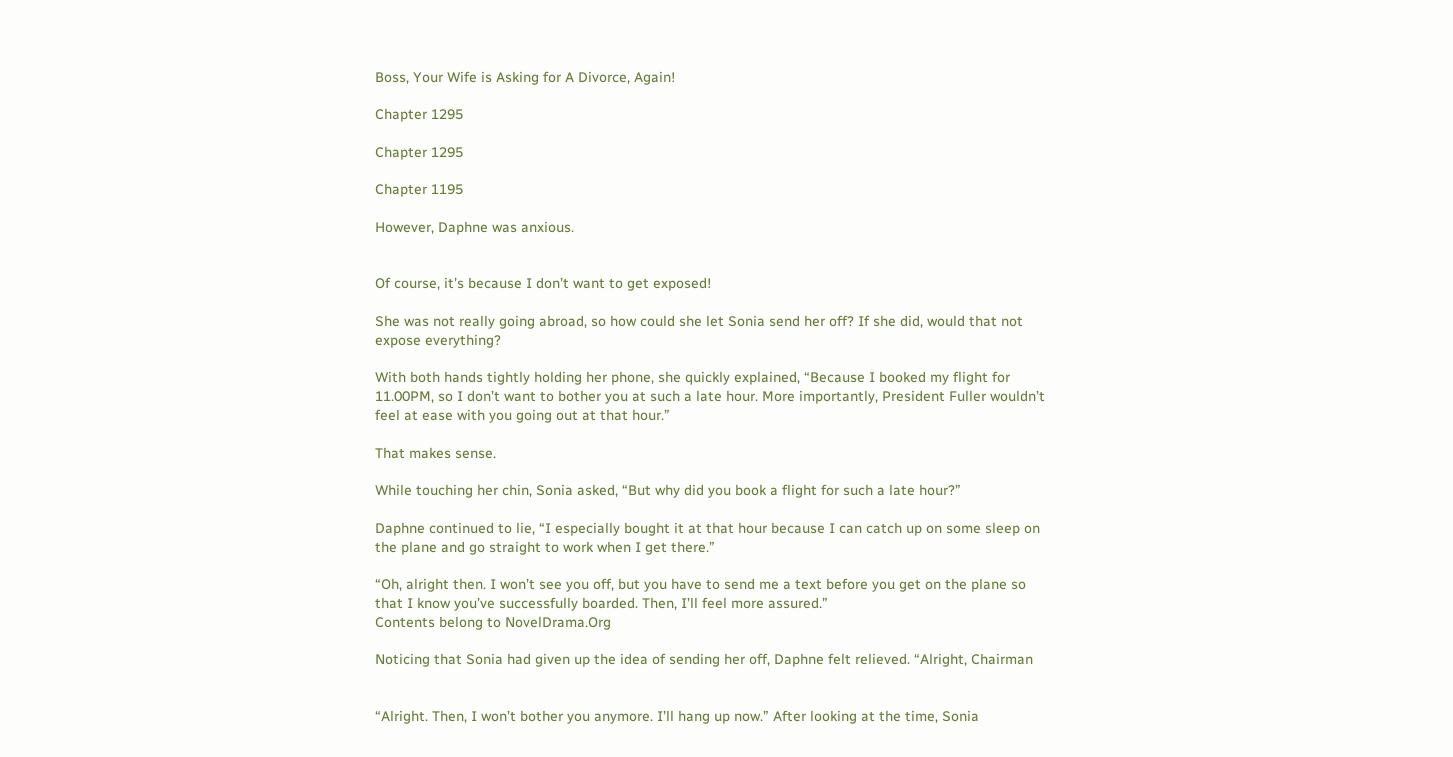Boss, Your Wife is Asking for A Divorce, Again!

Chapter 1295

Chapter 1295

Chapter 1195

However, Daphne was anxious.


Of course, it’s because I don’t want to get exposed!

She was not really going abroad, so how could she let Sonia send her off? If she did, would that not
expose everything?

With both hands tightly holding her phone, she quickly explained, “Because I booked my flight for
11.00PM, so I don’t want to bother you at such a late hour. More importantly, President Fuller wouldn’t
feel at ease with you going out at that hour.”

That makes sense.

While touching her chin, Sonia asked, “But why did you book a flight for such a late hour?”

Daphne continued to lie, “I especially bought it at that hour because I can catch up on some sleep on
the plane and go straight to work when I get there.”

“Oh, alright then. I won’t see you off, but you have to send me a text before you get on the plane so
that I know you’ve successfully boarded. Then, I’ll feel more assured.”
Contents belong to NovelDrama.Org

Noticing that Sonia had given up the idea of sending her off, Daphne felt relieved. “Alright, Chairman


“Alright. Then, I won’t bother you anymore. I’ll hang up now.” After looking at the time, Sonia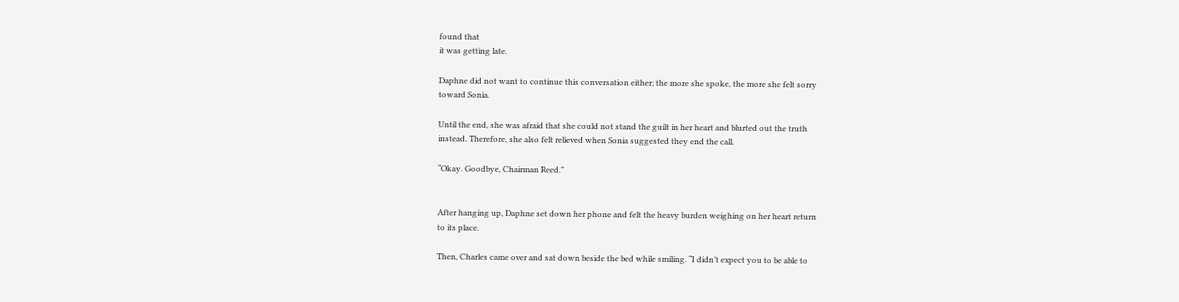found that
it was getting late.

Daphne did not want to continue this conversation either; the more she spoke, the more she felt sorry
toward Sonia.

Until the end, she was afraid that she could not stand the guilt in her heart and blurted out the truth
instead. Therefore, she also felt relieved when Sonia suggested they end the call.

“Okay. Goodbye, Chairman Reed.”


After hanging up, Daphne set down her phone and felt the heavy burden weighing on her heart return
to its place.

Then, Charles came over and sat down beside the bed while smiling. “I didn’t expect you to be able to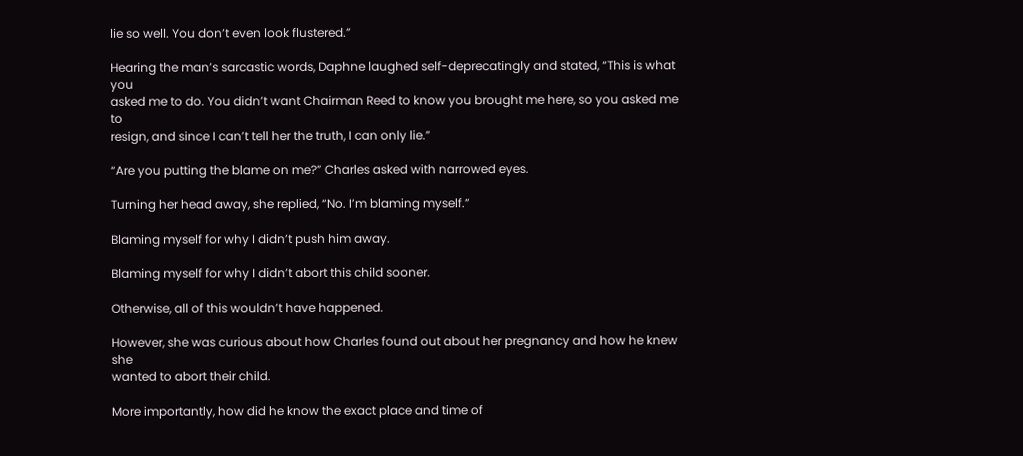lie so well. You don’t even look flustered.”

Hearing the man’s sarcastic words, Daphne laughed self-deprecatingly and stated, “This is what you
asked me to do. You didn’t want Chairman Reed to know you brought me here, so you asked me to
resign, and since I can’t tell her the truth, I can only lie.”

“Are you putting the blame on me?” Charles asked with narrowed eyes.

Turning her head away, she replied, “No. I’m blaming myself.”

Blaming myself for why I didn’t push him away.

Blaming myself for why I didn’t abort this child sooner.

Otherwise, all of this wouldn’t have happened.

However, she was curious about how Charles found out about her pregnancy and how he knew she
wanted to abort their child.

More importantly, how did he know the exact place and time of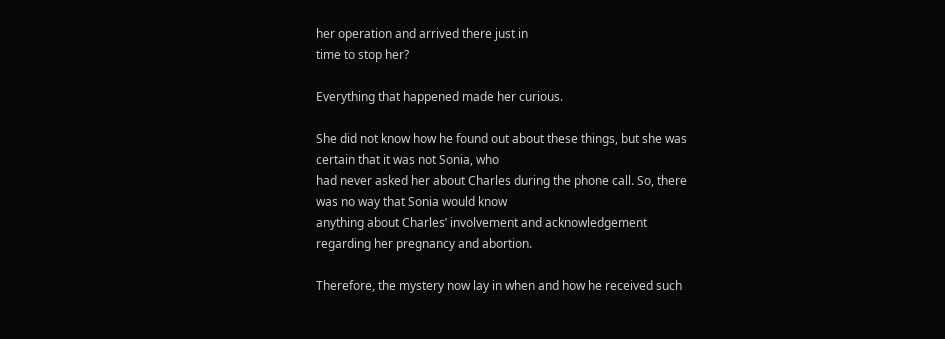her operation and arrived there just in
time to stop her?

Everything that happened made her curious.

She did not know how he found out about these things, but she was certain that it was not Sonia, who
had never asked her about Charles during the phone call. So, there was no way that Sonia would know
anything about Charles’ involvement and acknowledgement regarding her pregnancy and abortion.

Therefore, the mystery now lay in when and how he received such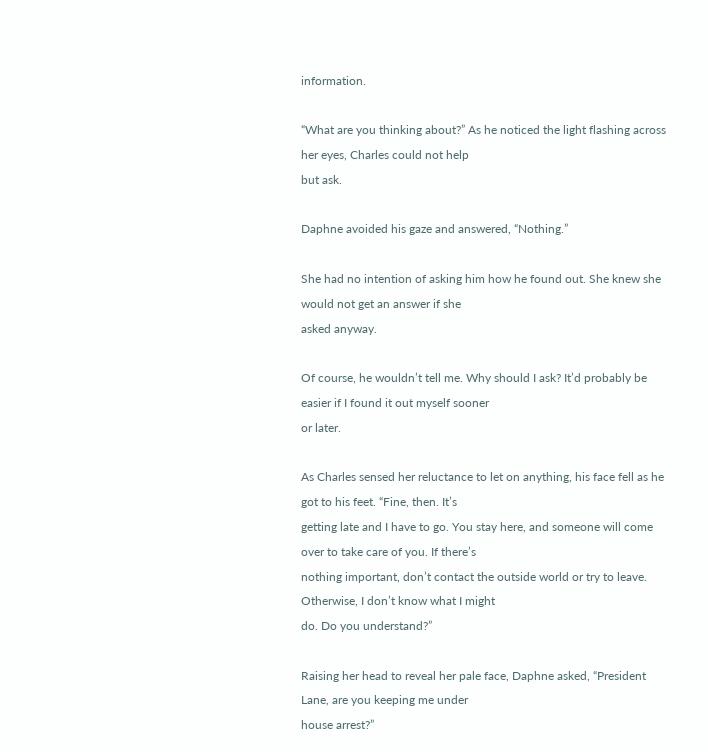information.

“What are you thinking about?” As he noticed the light flashing across her eyes, Charles could not help
but ask.

Daphne avoided his gaze and answered, “Nothing.”

She had no intention of asking him how he found out. She knew she would not get an answer if she
asked anyway.

Of course, he wouldn’t tell me. Why should I ask? It’d probably be easier if I found it out myself sooner
or later.

As Charles sensed her reluctance to let on anything, his face fell as he got to his feet. “Fine, then. It’s
getting late and I have to go. You stay here, and someone will come over to take care of you. If there’s
nothing important, don’t contact the outside world or try to leave. Otherwise, I don’t know what I might
do. Do you understand?”

Raising her head to reveal her pale face, Daphne asked, “President Lane, are you keeping me under
house arrest?”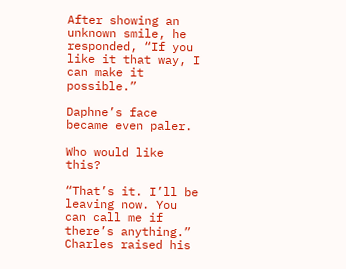After showing an unknown smile, he responded, “If you like it that way, I can make it possible.”

Daphne’s face became even paler.

Who would like this?

“That’s it. I’ll be leaving now. You can call me if there’s anything.” Charles raised his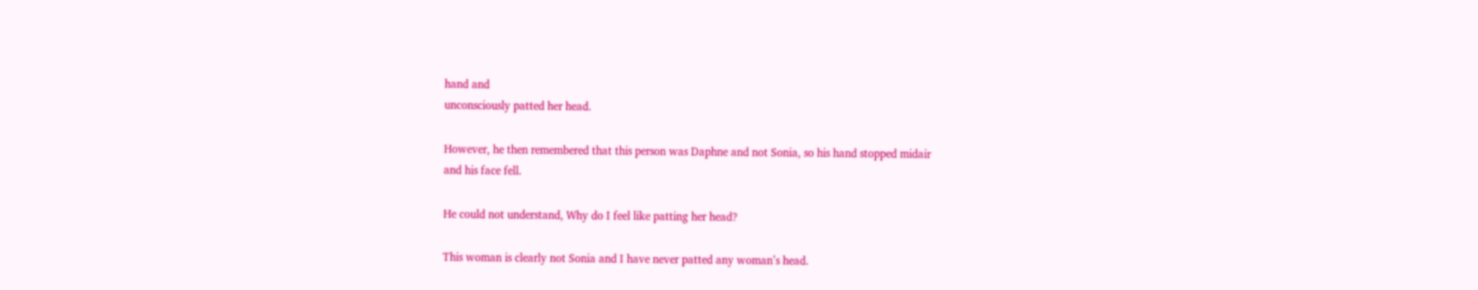hand and
unconsciously patted her head.

However, he then remembered that this person was Daphne and not Sonia, so his hand stopped midair
and his face fell.

He could not understand, Why do I feel like patting her head?

This woman is clearly not Sonia and I have never patted any woman’s head.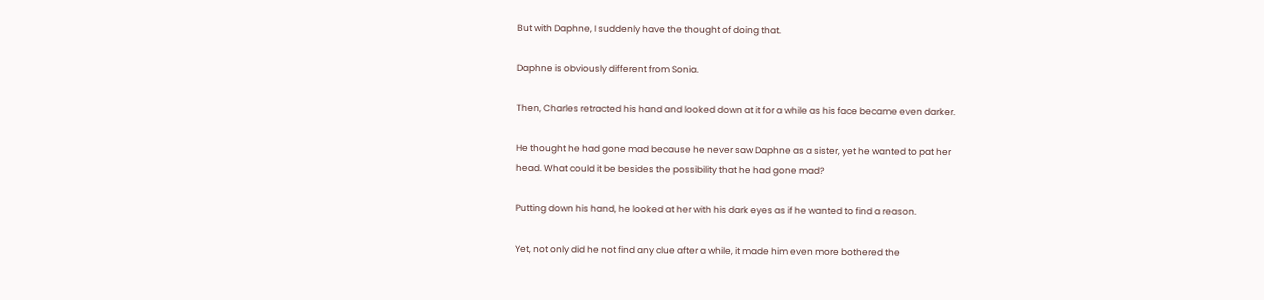But with Daphne, I suddenly have the thought of doing that.

Daphne is obviously different from Sonia.

Then, Charles retracted his hand and looked down at it for a while as his face became even darker.

He thought he had gone mad because he never saw Daphne as a sister, yet he wanted to pat her
head. What could it be besides the possibility that he had gone mad?

Putting down his hand, he looked at her with his dark eyes as if he wanted to find a reason.

Yet, not only did he not find any clue after a while, it made him even more bothered the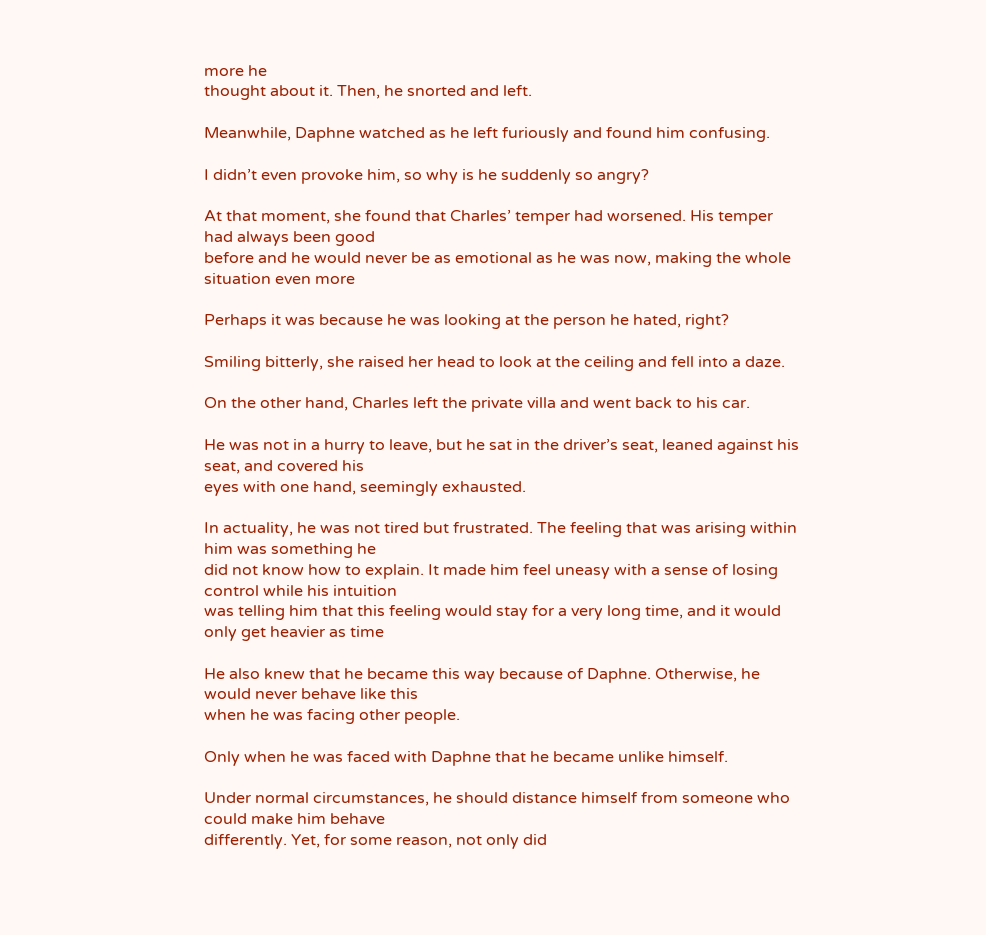more he
thought about it. Then, he snorted and left.

Meanwhile, Daphne watched as he left furiously and found him confusing.

I didn’t even provoke him, so why is he suddenly so angry?

At that moment, she found that Charles’ temper had worsened. His temper had always been good
before and he would never be as emotional as he was now, making the whole situation even more

Perhaps it was because he was looking at the person he hated, right?

Smiling bitterly, she raised her head to look at the ceiling and fell into a daze.

On the other hand, Charles left the private villa and went back to his car.

He was not in a hurry to leave, but he sat in the driver’s seat, leaned against his seat, and covered his
eyes with one hand, seemingly exhausted.

In actuality, he was not tired but frustrated. The feeling that was arising within him was something he
did not know how to explain. It made him feel uneasy with a sense of losing control while his intuition
was telling him that this feeling would stay for a very long time, and it would only get heavier as time

He also knew that he became this way because of Daphne. Otherwise, he would never behave like this
when he was facing other people.

Only when he was faced with Daphne that he became unlike himself.

Under normal circumstances, he should distance himself from someone who could make him behave
differently. Yet, for some reason, not only did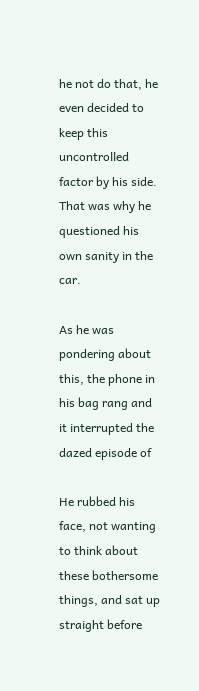he not do that, he even decided to keep this uncontrolled
factor by his side. That was why he questioned his own sanity in the car.

As he was pondering about this, the phone in his bag rang and it interrupted the dazed episode of

He rubbed his face, not wanting to think about these bothersome things, and sat up straight before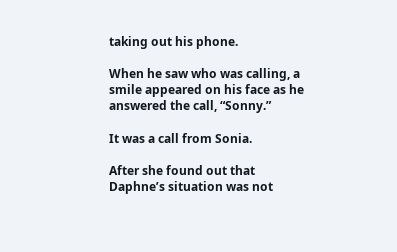taking out his phone.

When he saw who was calling, a smile appeared on his face as he answered the call, “Sonny.”

It was a call from Sonia.

After she found out that Daphne’s situation was not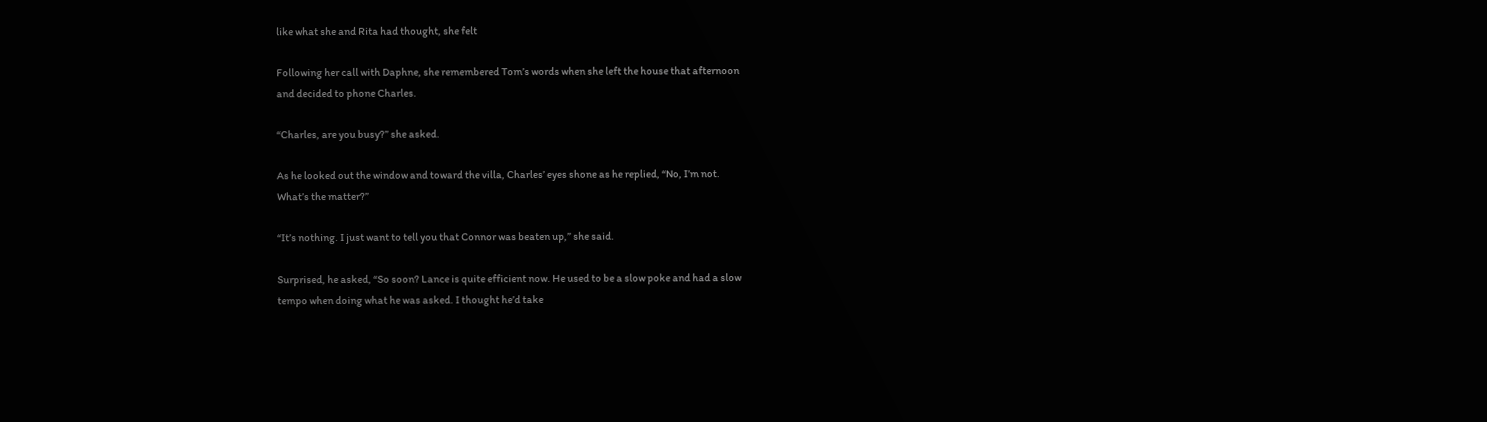like what she and Rita had thought, she felt

Following her call with Daphne, she remembered Tom’s words when she left the house that afternoon
and decided to phone Charles.

“Charles, are you busy?” she asked.

As he looked out the window and toward the villa, Charles’ eyes shone as he replied, “No, I’m not.
What’s the matter?”

“It’s nothing. I just want to tell you that Connor was beaten up,” she said.

Surprised, he asked, “So soon? Lance is quite efficient now. He used to be a slow poke and had a slow
tempo when doing what he was asked. I thought he’d take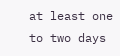at least one to two days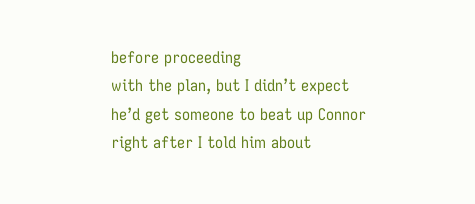before proceeding
with the plan, but I didn’t expect he’d get someone to beat up Connor right after I told him about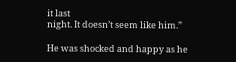it last
night. It doesn’t seem like him.”

He was shocked and happy as he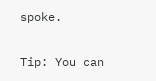spoke.

Tip: You can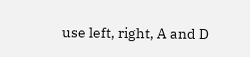use left, right, A and D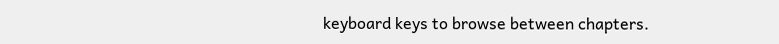keyboard keys to browse between chapters.